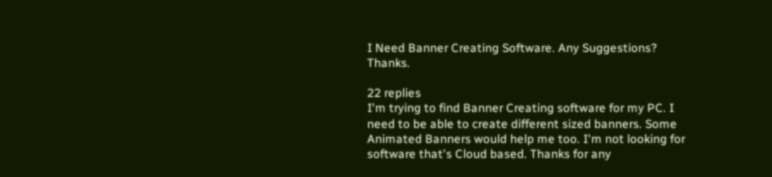I Need Banner Creating Software. Any Suggestions? Thanks.

22 replies
I'm trying to find Banner Creating software for my PC. I need to be able to create different sized banners. Some Animated Banners would help me too. I'm not looking for software that's Cloud based. Thanks for any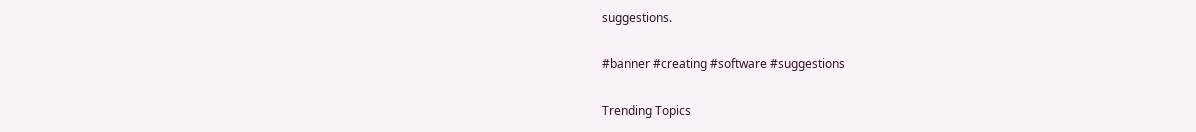suggestions.

#banner #creating #software #suggestions

Trending Topics